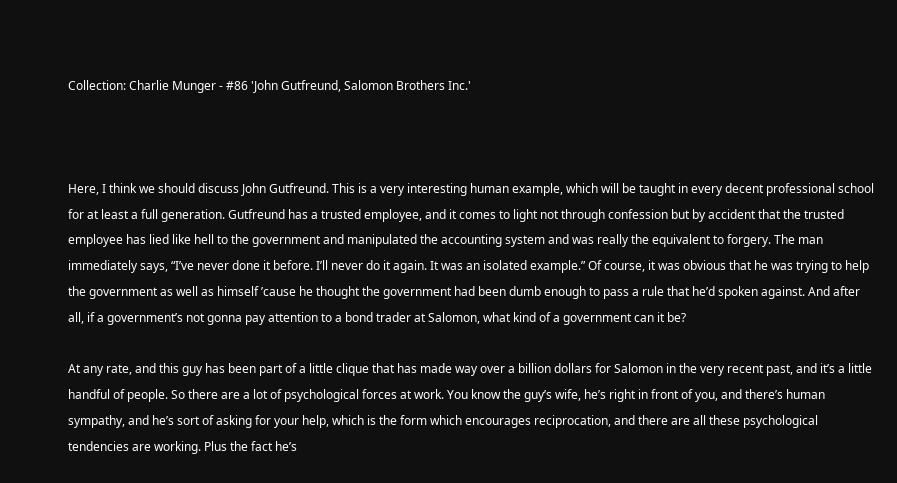Collection: Charlie Munger - #86 'John Gutfreund, Salomon Brothers Inc.'



Here, I think we should discuss John Gutfreund. This is a very interesting human example, which will be taught in every decent professional school for at least a full generation. Gutfreund has a trusted employee, and it comes to light not through confession but by accident that the trusted employee has lied like hell to the government and manipulated the accounting system and was really the equivalent to forgery. The man immediately says, “I’ve never done it before. I’ll never do it again. It was an isolated example.” Of course, it was obvious that he was trying to help the government as well as himself ’cause he thought the government had been dumb enough to pass a rule that he’d spoken against. And after all, if a government’s not gonna pay attention to a bond trader at Salomon, what kind of a government can it be?

At any rate, and this guy has been part of a little clique that has made way over a billion dollars for Salomon in the very recent past, and it’s a little handful of people. So there are a lot of psychological forces at work. You know the guy’s wife, he’s right in front of you, and there’s human sympathy, and he’s sort of asking for your help, which is the form which encourages reciprocation, and there are all these psychological tendencies are working. Plus the fact he’s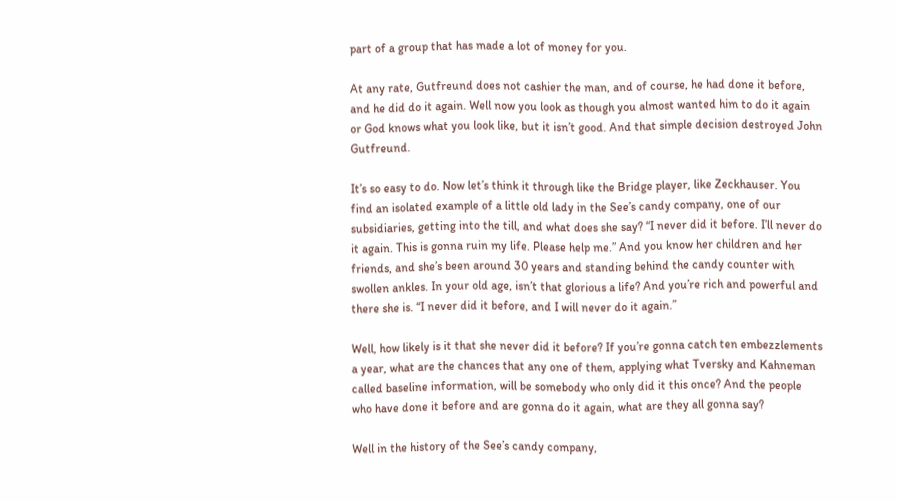part of a group that has made a lot of money for you.

At any rate, Gutfreund does not cashier the man, and of course, he had done it before, and he did do it again. Well now you look as though you almost wanted him to do it again or God knows what you look like, but it isn’t good. And that simple decision destroyed John Gutfreund.

It’s so easy to do. Now let’s think it through like the Bridge player, like Zeckhauser. You find an isolated example of a little old lady in the See’s candy company, one of our subsidiaries, getting into the till, and what does she say? “I never did it before. I’ll never do it again. This is gonna ruin my life. Please help me.” And you know her children and her friends, and she’s been around 30 years and standing behind the candy counter with swollen ankles. In your old age, isn’t that glorious a life? And you’re rich and powerful and there she is. “I never did it before, and I will never do it again.”

Well, how likely is it that she never did it before? If you’re gonna catch ten embezzlements a year, what are the chances that any one of them, applying what Tversky and Kahneman called baseline information, will be somebody who only did it this once? And the people who have done it before and are gonna do it again, what are they all gonna say?

Well in the history of the See’s candy company,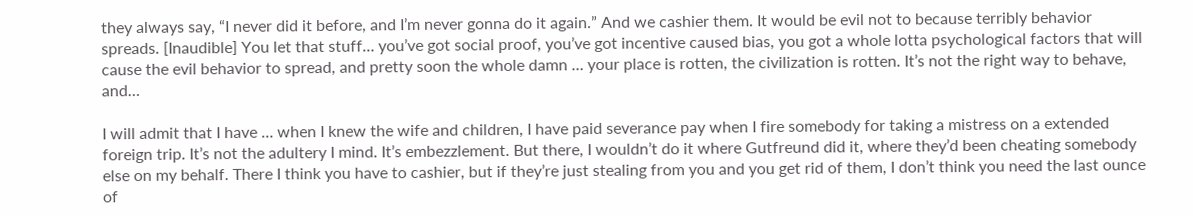they always say, “I never did it before, and I’m never gonna do it again.” And we cashier them. It would be evil not to because terribly behavior spreads. [Inaudible] You let that stuff… you’ve got social proof, you’ve got incentive caused bias, you got a whole lotta psychological factors that will cause the evil behavior to spread, and pretty soon the whole damn … your place is rotten, the civilization is rotten. It’s not the right way to behave, and…

I will admit that I have … when I knew the wife and children, I have paid severance pay when I fire somebody for taking a mistress on a extended foreign trip. It’s not the adultery I mind. It’s embezzlement. But there, I wouldn’t do it where Gutfreund did it, where they’d been cheating somebody else on my behalf. There I think you have to cashier, but if they’re just stealing from you and you get rid of them, I don’t think you need the last ounce of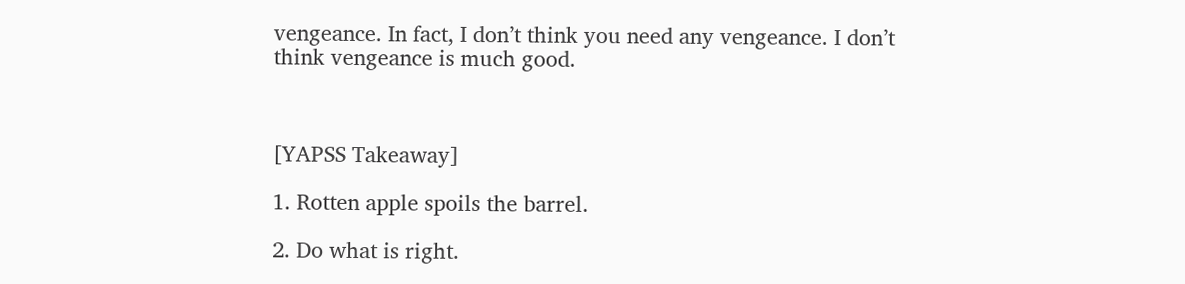vengeance. In fact, I don’t think you need any vengeance. I don’t think vengeance is much good.



[YAPSS Takeaway]

1. Rotten apple spoils the barrel.

2. Do what is right.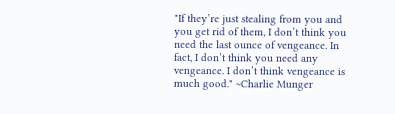"If they’re just stealing from you and you get rid of them, I don’t think you need the last ounce of vengeance. In fact, I don’t think you need any vengeance. I don’t think vengeance is much good." ~Charlie Munger